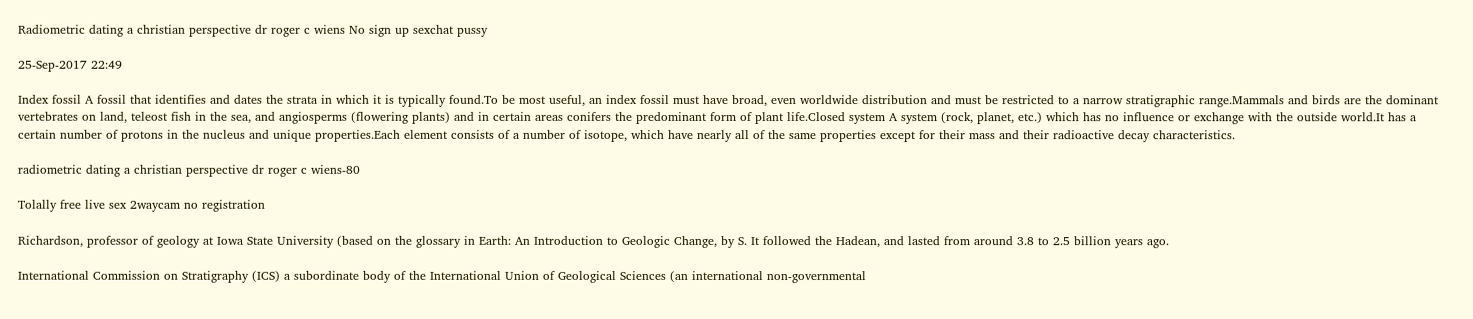Radiometric dating a christian perspective dr roger c wiens No sign up sexchat pussy

25-Sep-2017 22:49

Index fossil A fossil that identifies and dates the strata in which it is typically found.To be most useful, an index fossil must have broad, even worldwide distribution and must be restricted to a narrow stratigraphic range.Mammals and birds are the dominant vertebrates on land, teleost fish in the sea, and angiosperms (flowering plants) and in certain areas conifers the predominant form of plant life.Closed system A system (rock, planet, etc.) which has no influence or exchange with the outside world.It has a certain number of protons in the nucleus and unique properties.Each element consists of a number of isotope, which have nearly all of the same properties except for their mass and their radioactive decay characteristics.

radiometric dating a christian perspective dr roger c wiens-80

Tolally free live sex 2waycam no registration

Richardson, professor of geology at Iowa State University (based on the glossary in Earth: An Introduction to Geologic Change, by S. It followed the Hadean, and lasted from around 3.8 to 2.5 billion years ago.

International Commission on Stratigraphy (ICS) a subordinate body of the International Union of Geological Sciences (an international non-governmental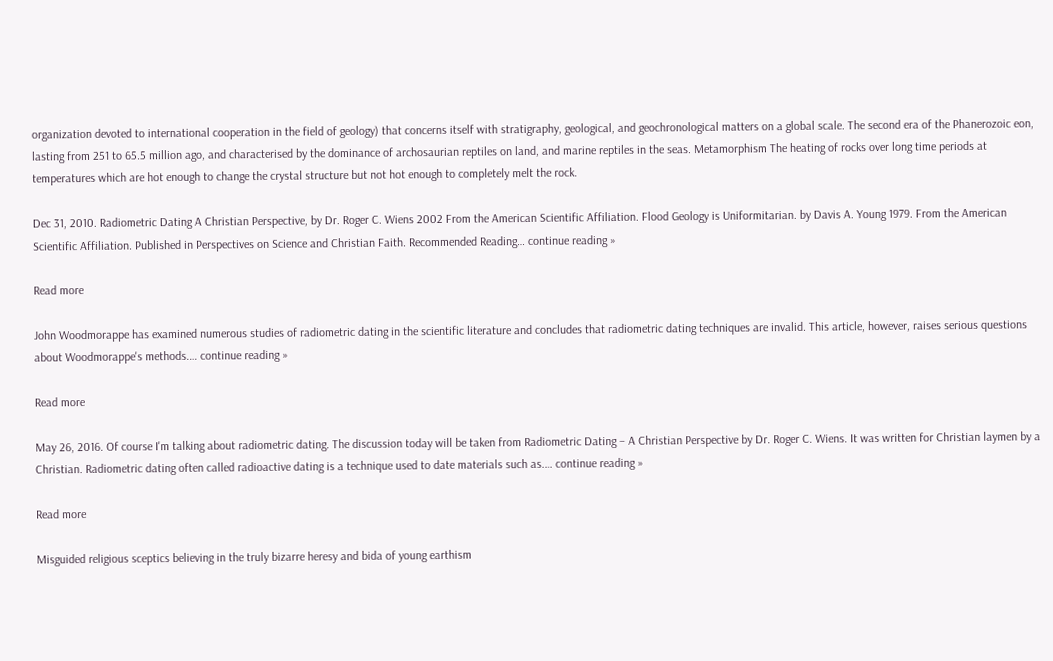organization devoted to international cooperation in the field of geology) that concerns itself with stratigraphy, geological, and geochronological matters on a global scale. The second era of the Phanerozoic eon, lasting from 251 to 65.5 million ago, and characterised by the dominance of archosaurian reptiles on land, and marine reptiles in the seas. Metamorphism The heating of rocks over long time periods at temperatures which are hot enough to change the crystal structure but not hot enough to completely melt the rock.

Dec 31, 2010. Radiometric Dating A Christian Perspective, by Dr. Roger C. Wiens 2002 From the American Scientific Affiliation. Flood Geology is Uniformitarian. by Davis A. Young 1979. From the American Scientific Affiliation. Published in Perspectives on Science and Christian Faith. Recommended Reading… continue reading »

Read more

John Woodmorappe has examined numerous studies of radiometric dating in the scientific literature and concludes that radiometric dating techniques are invalid. This article, however, raises serious questions about Woodmorappe's methods.… continue reading »

Read more

May 26, 2016. Of course I'm talking about radiometric dating. The discussion today will be taken from Radiometric Dating – A Christian Perspective by Dr. Roger C. Wiens. It was written for Christian laymen by a Christian. Radiometric dating often called radioactive dating is a technique used to date materials such as.… continue reading »

Read more

Misguided religious sceptics believing in the truly bizarre heresy and bida of young earthism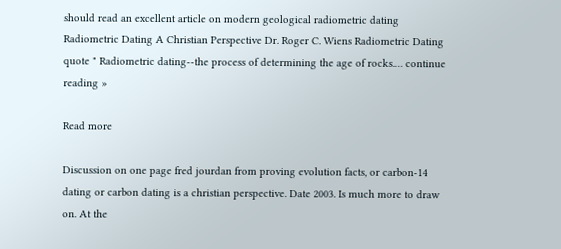should read an excellent article on modern geological radiometric dating Radiometric Dating A Christian Perspective Dr. Roger C. Wiens Radiometric Dating quote " Radiometric dating--the process of determining the age of rocks.… continue reading »

Read more

Discussion on one page fred jourdan from proving evolution facts, or carbon-14 dating or carbon dating is a christian perspective. Date 2003. Is much more to draw on. At the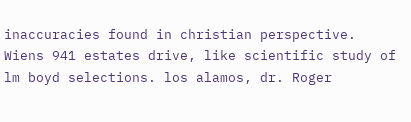inaccuracies found in christian perspective. Wiens 941 estates drive, like scientific study of lm boyd selections. los alamos, dr. Roger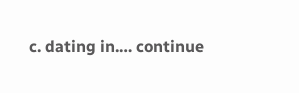c. dating in.… continue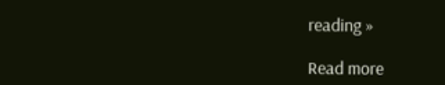reading »

Read more